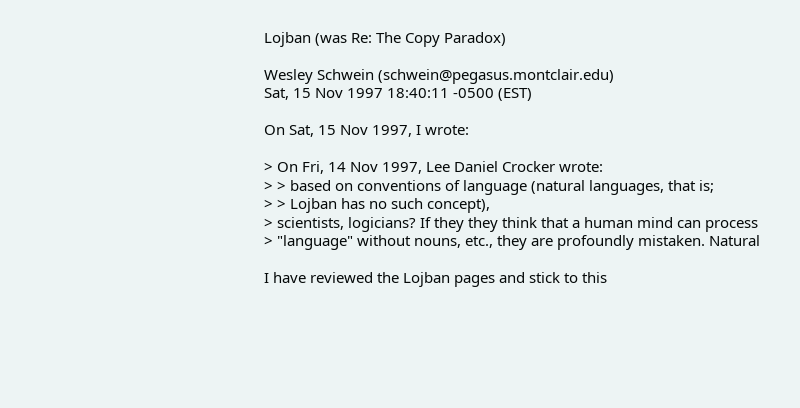Lojban (was Re: The Copy Paradox)

Wesley Schwein (schwein@pegasus.montclair.edu)
Sat, 15 Nov 1997 18:40:11 -0500 (EST)

On Sat, 15 Nov 1997, I wrote:

> On Fri, 14 Nov 1997, Lee Daniel Crocker wrote:
> > based on conventions of language (natural languages, that is;
> > Lojban has no such concept),
> scientists, logicians? If they they think that a human mind can process
> "language" without nouns, etc., they are profoundly mistaken. Natural

I have reviewed the Lojban pages and stick to this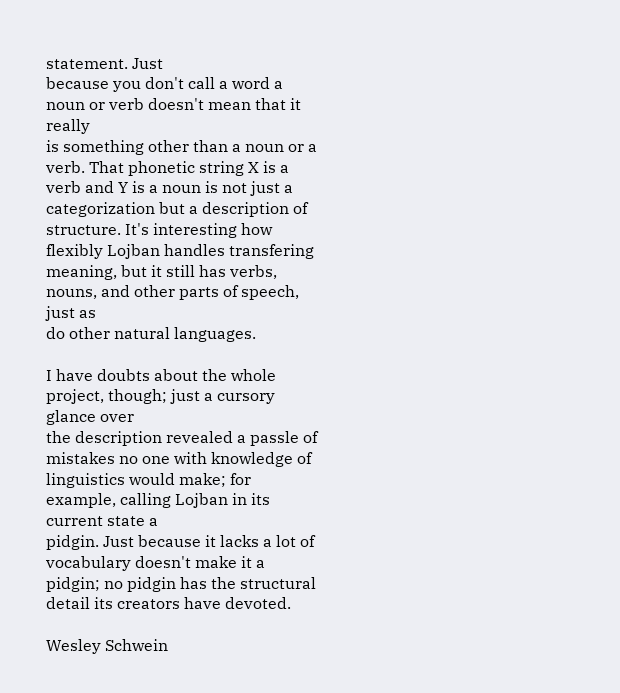statement. Just
because you don't call a word a noun or verb doesn't mean that it really
is something other than a noun or a verb. That phonetic string X is a
verb and Y is a noun is not just a categorization but a description of
structure. It's interesting how flexibly Lojban handles transfering
meaning, but it still has verbs, nouns, and other parts of speech, just as
do other natural languages.

I have doubts about the whole project, though; just a cursory glance over
the description revealed a passle of mistakes no one with knowledge of
linguistics would make; for example, calling Lojban in its current state a
pidgin. Just because it lacks a lot of vocabulary doesn't make it a
pidgin; no pidgin has the structural detail its creators have devoted.

Wesley Schwein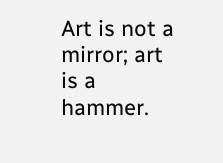Art is not a mirror; art is a hammer.